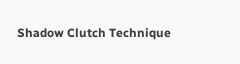Shadow Clutch Technique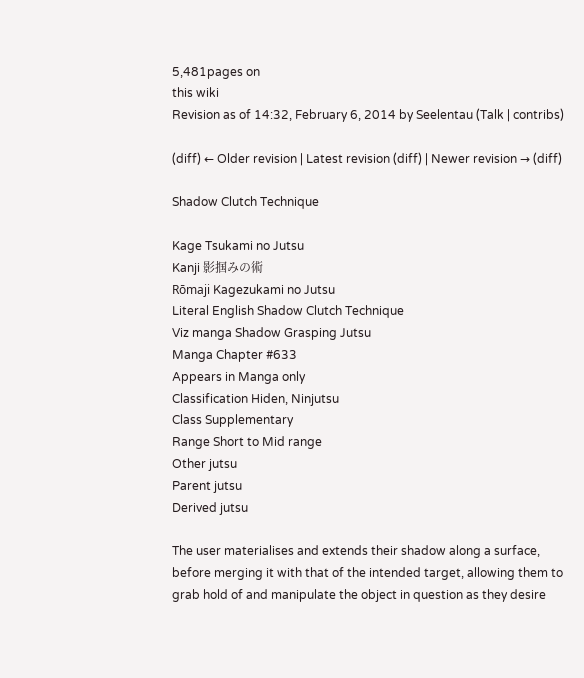5,481pages on
this wiki
Revision as of 14:32, February 6, 2014 by Seelentau (Talk | contribs)

(diff) ← Older revision | Latest revision (diff) | Newer revision → (diff)

Shadow Clutch Technique

Kage Tsukami no Jutsu
Kanji 影掴みの術
Rōmaji Kagezukami no Jutsu
Literal English Shadow Clutch Technique
Viz manga Shadow Grasping Jutsu
Manga Chapter #633
Appears in Manga only
Classification Hiden, Ninjutsu
Class Supplementary
Range Short to Mid range
Other jutsu
Parent jutsu
Derived jutsu

The user materialises and extends their shadow along a surface, before merging it with that of the intended target, allowing them to grab hold of and manipulate the object in question as they desire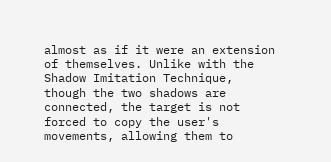almost as if it were an extension of themselves. Unlike with the Shadow Imitation Technique, though the two shadows are connected, the target is not forced to copy the user's movements, allowing them to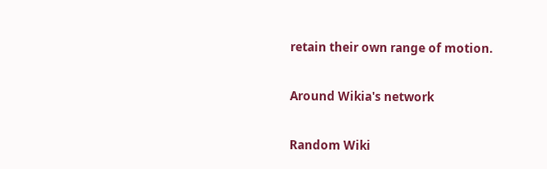retain their own range of motion.

Around Wikia's network

Random Wiki